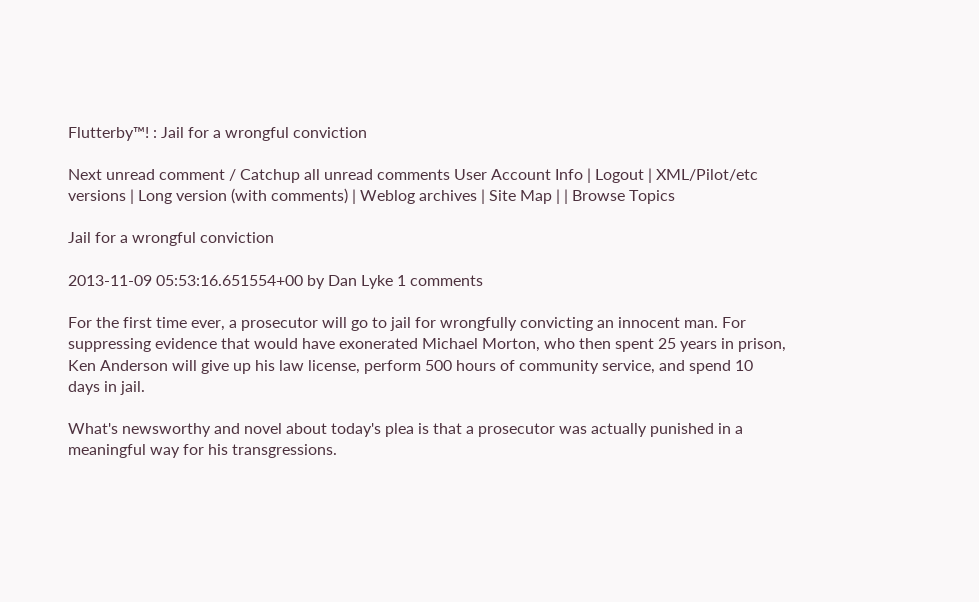Flutterby™! : Jail for a wrongful conviction

Next unread comment / Catchup all unread comments User Account Info | Logout | XML/Pilot/etc versions | Long version (with comments) | Weblog archives | Site Map | | Browse Topics

Jail for a wrongful conviction

2013-11-09 05:53:16.651554+00 by Dan Lyke 1 comments

For the first time ever, a prosecutor will go to jail for wrongfully convicting an innocent man. For suppressing evidence that would have exonerated Michael Morton, who then spent 25 years in prison, Ken Anderson will give up his law license, perform 500 hours of community service, and spend 10 days in jail.

What's newsworthy and novel about today's plea is that a prosecutor was actually punished in a meaningful way for his transgressions.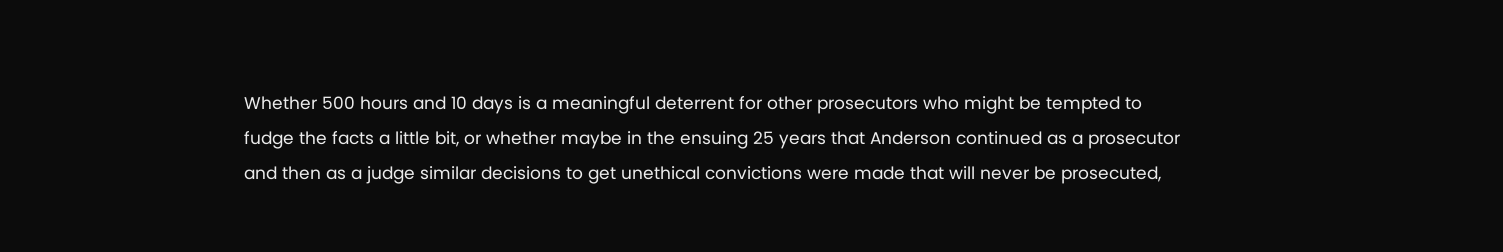Whether 500 hours and 10 days is a meaningful deterrent for other prosecutors who might be tempted to fudge the facts a little bit, or whether maybe in the ensuing 25 years that Anderson continued as a prosecutor and then as a judge similar decisions to get unethical convictions were made that will never be prosecuted,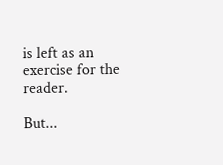is left as an exercise for the reader.

But...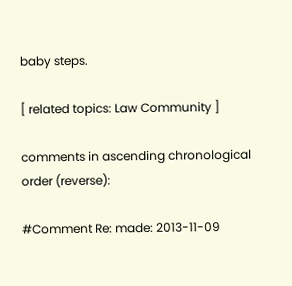baby steps.

[ related topics: Law Community ]

comments in ascending chronological order (reverse):

#Comment Re: made: 2013-11-09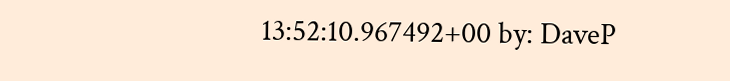13:52:10.967492+00 by: DaveP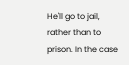He'll go to jail, rather than to prison. In the case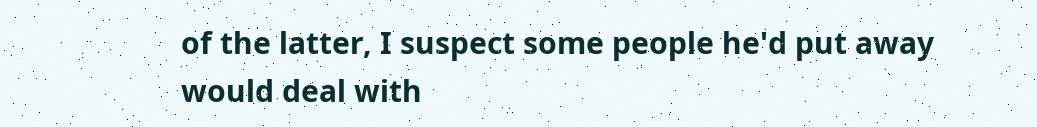of the latter, I suspect some people he'd put away would deal with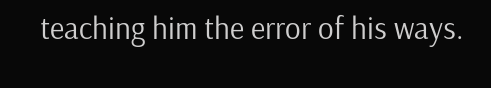teaching him the error of his ways.